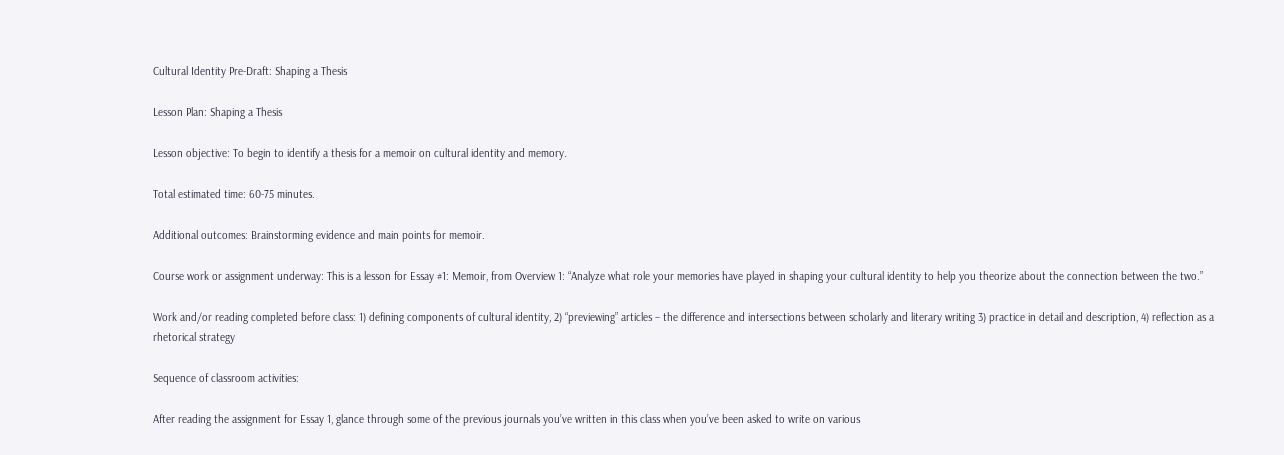Cultural Identity Pre-Draft: Shaping a Thesis

Lesson Plan: Shaping a Thesis

Lesson objective: To begin to identify a thesis for a memoir on cultural identity and memory.

Total estimated time: 60-75 minutes.

Additional outcomes: Brainstorming evidence and main points for memoir.

Course work or assignment underway: This is a lesson for Essay #1: Memoir, from Overview 1: “Analyze what role your memories have played in shaping your cultural identity to help you theorize about the connection between the two.”

Work and/or reading completed before class: 1) defining components of cultural identity, 2) “previewing” articles – the difference and intersections between scholarly and literary writing 3) practice in detail and description, 4) reflection as a rhetorical strategy

Sequence of classroom activities:

After reading the assignment for Essay 1, glance through some of the previous journals you’ve written in this class when you’ve been asked to write on various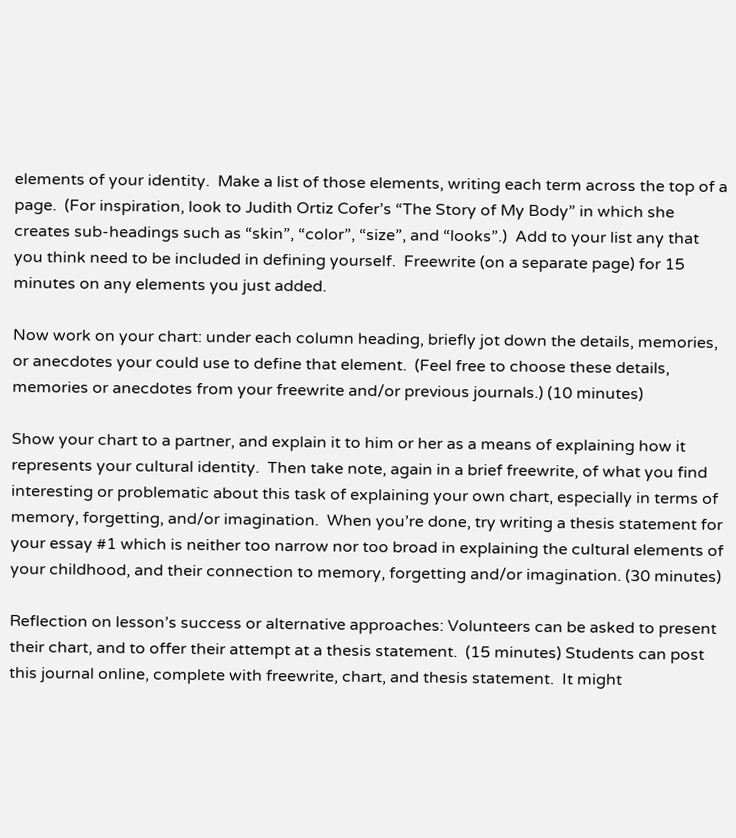elements of your identity.  Make a list of those elements, writing each term across the top of a page.  (For inspiration, look to Judith Ortiz Cofer’s “The Story of My Body” in which she creates sub-headings such as “skin”, “color”, “size”, and “looks”.)  Add to your list any that you think need to be included in defining yourself.  Freewrite (on a separate page) for 15 minutes on any elements you just added.

Now work on your chart: under each column heading, briefly jot down the details, memories, or anecdotes your could use to define that element.  (Feel free to choose these details, memories or anecdotes from your freewrite and/or previous journals.) (10 minutes)

Show your chart to a partner, and explain it to him or her as a means of explaining how it represents your cultural identity.  Then take note, again in a brief freewrite, of what you find interesting or problematic about this task of explaining your own chart, especially in terms of memory, forgetting, and/or imagination.  When you’re done, try writing a thesis statement for your essay #1 which is neither too narrow nor too broad in explaining the cultural elements of your childhood, and their connection to memory, forgetting and/or imagination. (30 minutes)

Reflection on lesson’s success or alternative approaches: Volunteers can be asked to present their chart, and to offer their attempt at a thesis statement.  (15 minutes) Students can post this journal online, complete with freewrite, chart, and thesis statement.  It might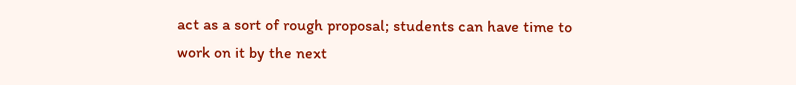act as a sort of rough proposal; students can have time to work on it by the next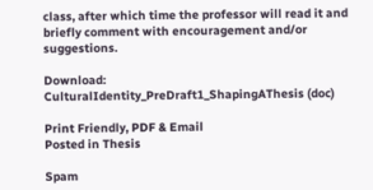class, after which time the professor will read it and briefly comment with encouragement and/or suggestions.

Download: CulturalIdentity_PreDraft1_ShapingAThesis (doc)

Print Friendly, PDF & Email
Posted in Thesis

Spam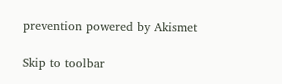prevention powered by Akismet

Skip to toolbar